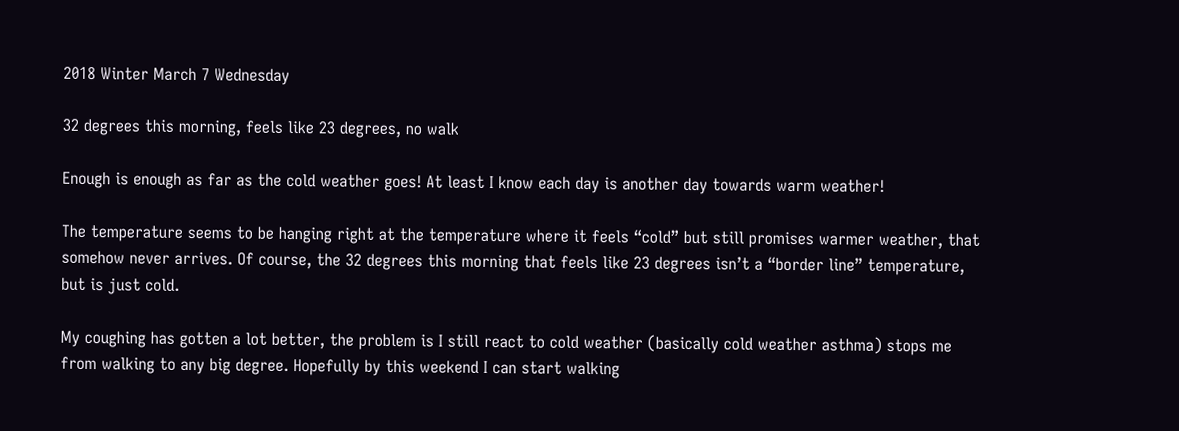2018 Winter March 7 Wednesday

32 degrees this morning, feels like 23 degrees, no walk

Enough is enough as far as the cold weather goes! At least I know each day is another day towards warm weather!

The temperature seems to be hanging right at the temperature where it feels “cold” but still promises warmer weather, that somehow never arrives. Of course, the 32 degrees this morning that feels like 23 degrees isn’t a “border line” temperature, but is just cold.

My coughing has gotten a lot better, the problem is I still react to cold weather (basically cold weather asthma) stops me from walking to any big degree. Hopefully by this weekend I can start walking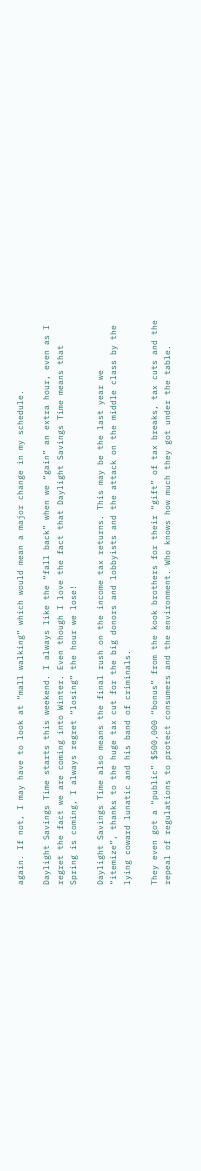again. If not, I may have to look at “mall walking” which would mean a major change in my schedule.

Daylight Savings Time starts this weekend. I always like the “fall back” when we “gain” an extra hour, even as I regret the fact we are coming into Winter. Even though I love the fact that Daylight Savings Time means that Spring is coming, I always regret “losing” the hour we lose!

Daylight Savings Time also means the final rush on the income tax returns. This may be the last year we “itemize”, thanks to the huge tax cut for the big donors and lobbyists and the attack on the middle class by the lying coward lunatic and his band of criminals.

They even got a “public” $500,000 “bonus” from the kook brothers for their “gift” of tax breaks, tax cuts and the repeal of regulations to protect consumers and the environment. Who knows how much they got under the table.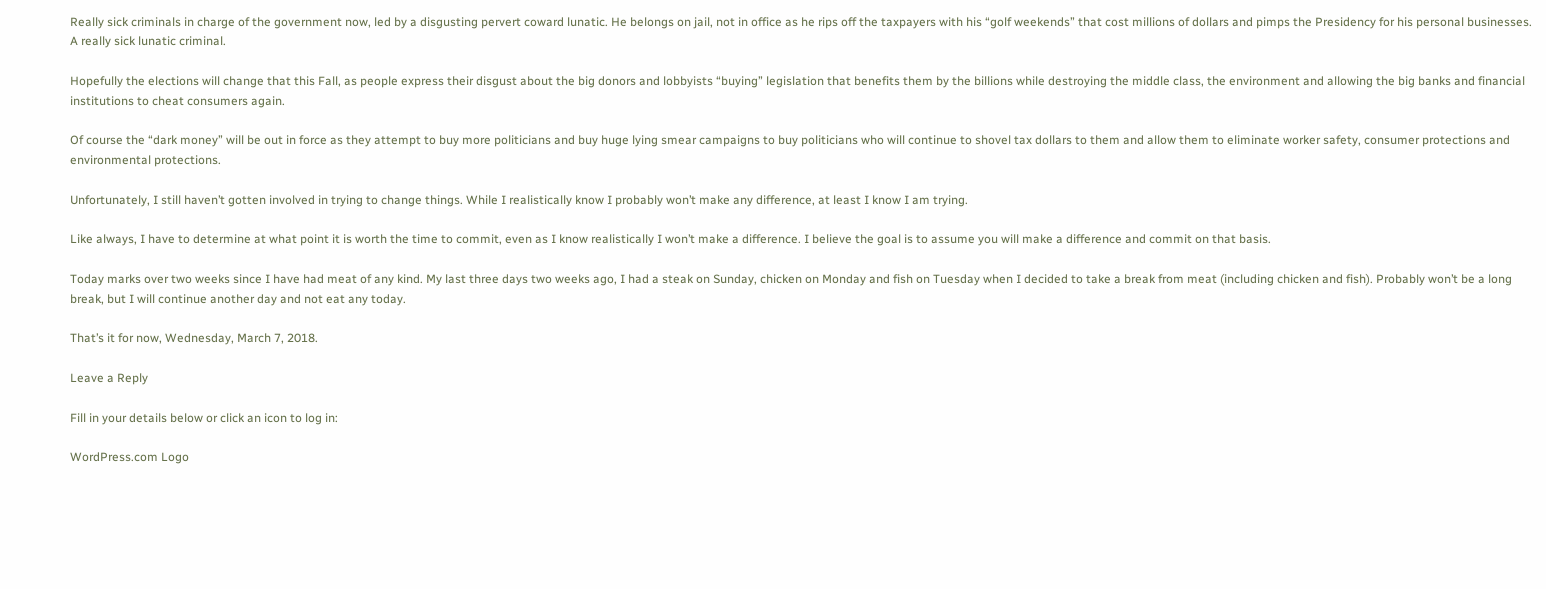Really sick criminals in charge of the government now, led by a disgusting pervert coward lunatic. He belongs on jail, not in office as he rips off the taxpayers with his “golf weekends” that cost millions of dollars and pimps the Presidency for his personal businesses. A really sick lunatic criminal.

Hopefully the elections will change that this Fall, as people express their disgust about the big donors and lobbyists “buying” legislation that benefits them by the billions while destroying the middle class, the environment and allowing the big banks and financial institutions to cheat consumers again.

Of course the “dark money” will be out in force as they attempt to buy more politicians and buy huge lying smear campaigns to buy politicians who will continue to shovel tax dollars to them and allow them to eliminate worker safety, consumer protections and environmental protections.

Unfortunately, I still haven’t gotten involved in trying to change things. While I realistically know I probably won’t make any difference, at least I know I am trying.

Like always, I have to determine at what point it is worth the time to commit, even as I know realistically I won’t make a difference. I believe the goal is to assume you will make a difference and commit on that basis.

Today marks over two weeks since I have had meat of any kind. My last three days two weeks ago, I had a steak on Sunday, chicken on Monday and fish on Tuesday when I decided to take a break from meat (including chicken and fish). Probably won’t be a long break, but I will continue another day and not eat any today.

That’s it for now, Wednesday, March 7, 2018.

Leave a Reply

Fill in your details below or click an icon to log in:

WordPress.com Logo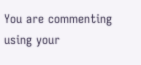You are commenting using your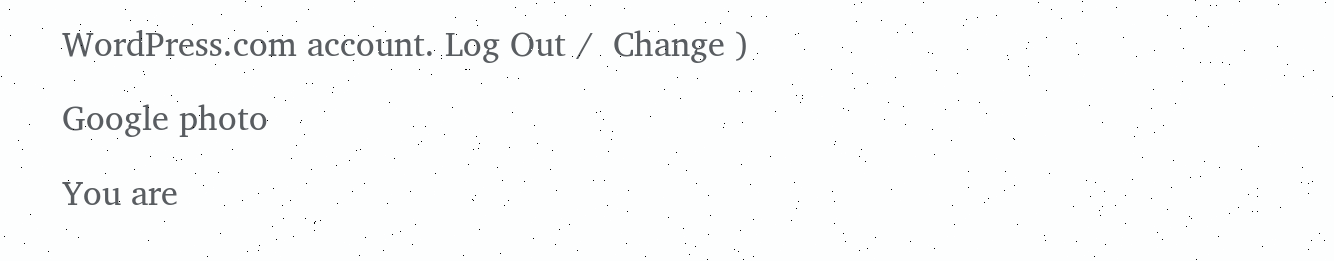WordPress.com account. Log Out /  Change )

Google photo

You are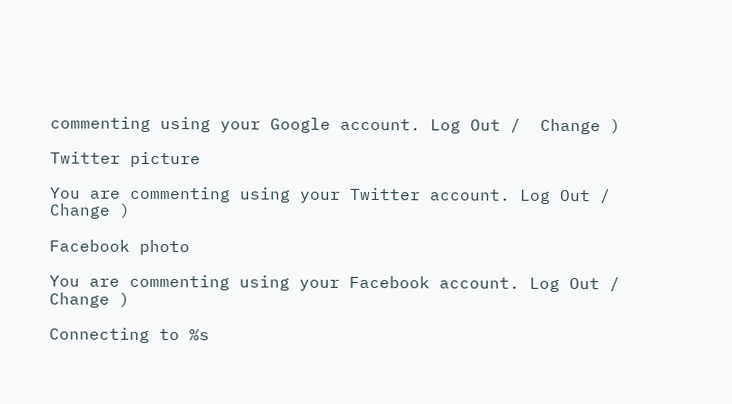commenting using your Google account. Log Out /  Change )

Twitter picture

You are commenting using your Twitter account. Log Out /  Change )

Facebook photo

You are commenting using your Facebook account. Log Out /  Change )

Connecting to %s